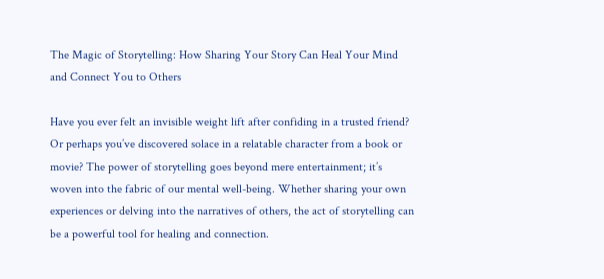The Magic of Storytelling: How Sharing Your Story Can Heal Your Mind and Connect You to Others

Have you ever felt an invisible weight lift after confiding in a trusted friend? Or perhaps you’ve discovered solace in a relatable character from a book or movie? The power of storytelling goes beyond mere entertainment; it’s woven into the fabric of our mental well-being. Whether sharing your own experiences or delving into the narratives of others, the act of storytelling can be a powerful tool for healing and connection.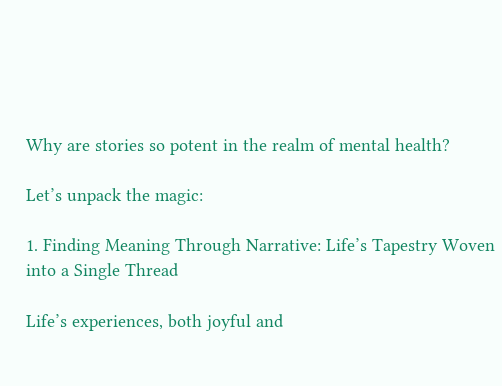Why are stories so potent in the realm of mental health?

Let’s unpack the magic:

1. Finding Meaning Through Narrative: Life’s Tapestry Woven into a Single Thread

Life’s experiences, both joyful and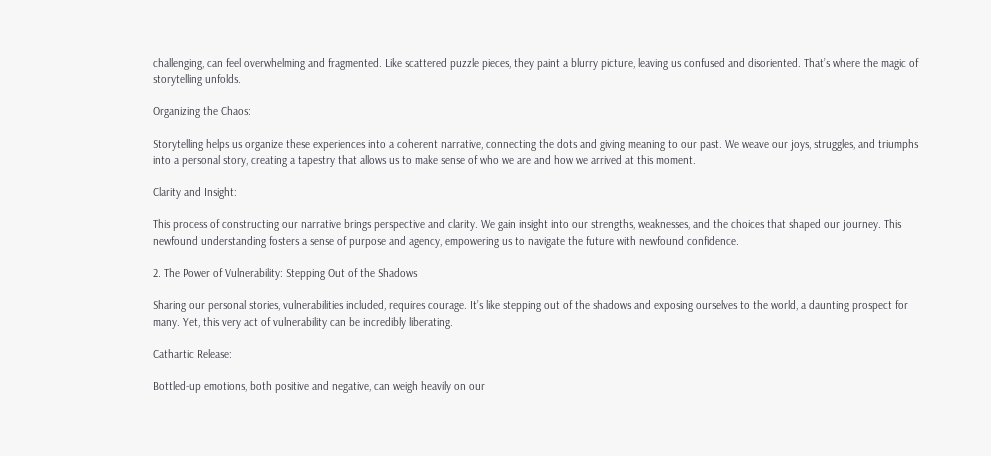challenging, can feel overwhelming and fragmented. Like scattered puzzle pieces, they paint a blurry picture, leaving us confused and disoriented. That’s where the magic of storytelling unfolds.

Organizing the Chaos:

Storytelling helps us organize these experiences into a coherent narrative, connecting the dots and giving meaning to our past. We weave our joys, struggles, and triumphs into a personal story, creating a tapestry that allows us to make sense of who we are and how we arrived at this moment.

Clarity and Insight:

This process of constructing our narrative brings perspective and clarity. We gain insight into our strengths, weaknesses, and the choices that shaped our journey. This newfound understanding fosters a sense of purpose and agency, empowering us to navigate the future with newfound confidence.

2. The Power of Vulnerability: Stepping Out of the Shadows

Sharing our personal stories, vulnerabilities included, requires courage. It’s like stepping out of the shadows and exposing ourselves to the world, a daunting prospect for many. Yet, this very act of vulnerability can be incredibly liberating.

Cathartic Release:

Bottled-up emotions, both positive and negative, can weigh heavily on our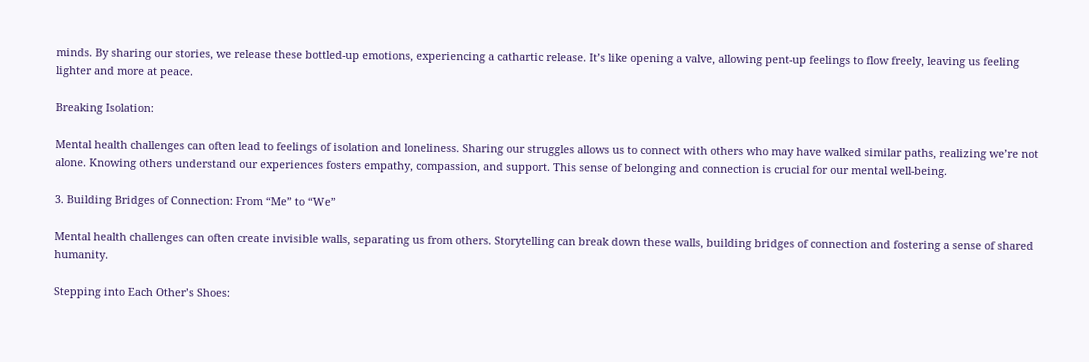minds. By sharing our stories, we release these bottled-up emotions, experiencing a cathartic release. It’s like opening a valve, allowing pent-up feelings to flow freely, leaving us feeling lighter and more at peace.

Breaking Isolation:

Mental health challenges can often lead to feelings of isolation and loneliness. Sharing our struggles allows us to connect with others who may have walked similar paths, realizing we’re not alone. Knowing others understand our experiences fosters empathy, compassion, and support. This sense of belonging and connection is crucial for our mental well-being.

3. Building Bridges of Connection: From “Me” to “We”

Mental health challenges can often create invisible walls, separating us from others. Storytelling can break down these walls, building bridges of connection and fostering a sense of shared humanity.

Stepping into Each Other’s Shoes: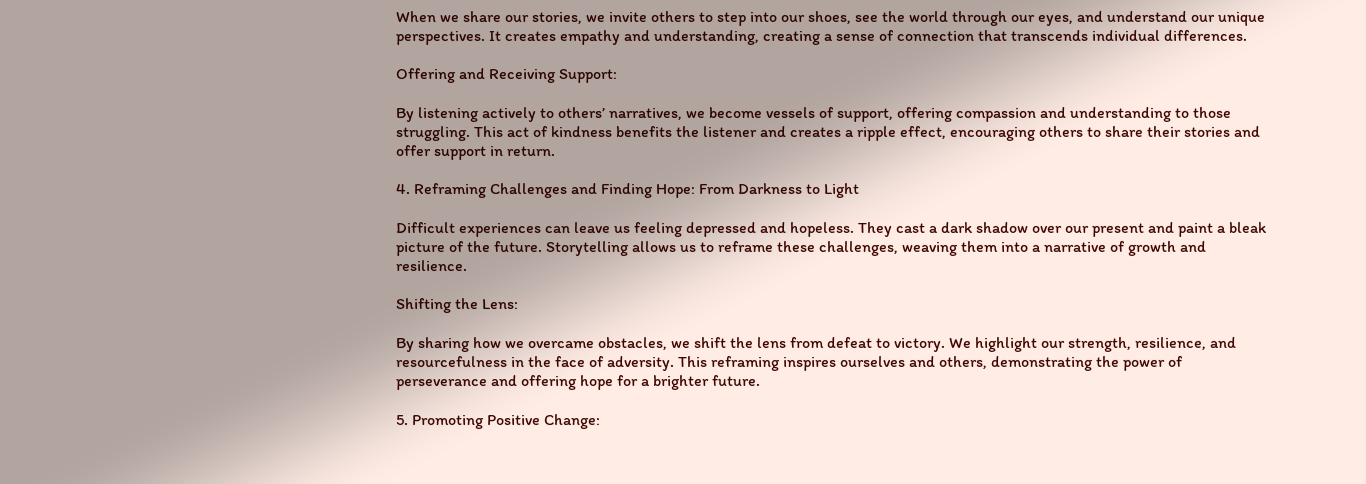When we share our stories, we invite others to step into our shoes, see the world through our eyes, and understand our unique perspectives. It creates empathy and understanding, creating a sense of connection that transcends individual differences.

Offering and Receiving Support:

By listening actively to others’ narratives, we become vessels of support, offering compassion and understanding to those struggling. This act of kindness benefits the listener and creates a ripple effect, encouraging others to share their stories and offer support in return.

4. Reframing Challenges and Finding Hope: From Darkness to Light

Difficult experiences can leave us feeling depressed and hopeless. They cast a dark shadow over our present and paint a bleak picture of the future. Storytelling allows us to reframe these challenges, weaving them into a narrative of growth and resilience.

Shifting the Lens:

By sharing how we overcame obstacles, we shift the lens from defeat to victory. We highlight our strength, resilience, and resourcefulness in the face of adversity. This reframing inspires ourselves and others, demonstrating the power of perseverance and offering hope for a brighter future.

5. Promoting Positive Change: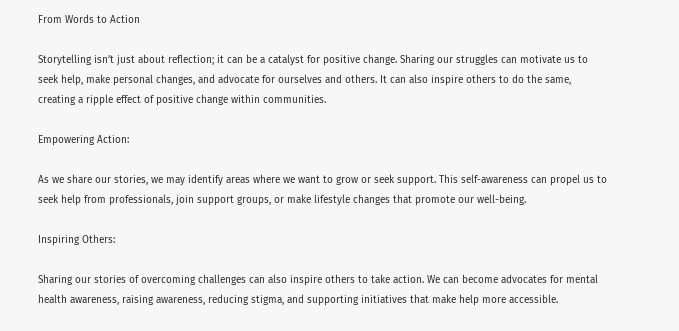From Words to Action

Storytelling isn’t just about reflection; it can be a catalyst for positive change. Sharing our struggles can motivate us to seek help, make personal changes, and advocate for ourselves and others. It can also inspire others to do the same, creating a ripple effect of positive change within communities.

Empowering Action:

As we share our stories, we may identify areas where we want to grow or seek support. This self-awareness can propel us to seek help from professionals, join support groups, or make lifestyle changes that promote our well-being.

Inspiring Others:

Sharing our stories of overcoming challenges can also inspire others to take action. We can become advocates for mental health awareness, raising awareness, reducing stigma, and supporting initiatives that make help more accessible.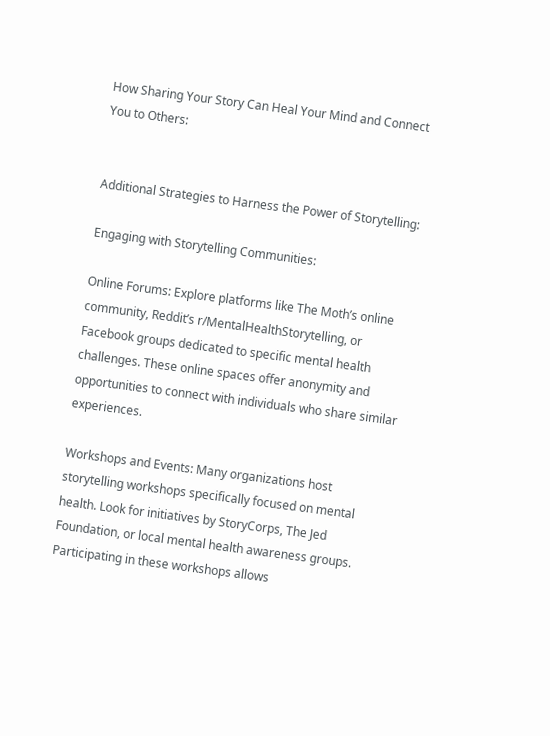How Sharing Your Story Can Heal Your Mind and Connect You to Others:


Additional Strategies to Harness the Power of Storytelling:

Engaging with Storytelling Communities:

Online Forums: Explore platforms like The Moth’s online community, Reddit’s r/MentalHealthStorytelling, or Facebook groups dedicated to specific mental health challenges. These online spaces offer anonymity and opportunities to connect with individuals who share similar experiences.

Workshops and Events: Many organizations host storytelling workshops specifically focused on mental health. Look for initiatives by StoryCorps, The Jed Foundation, or local mental health awareness groups. Participating in these workshops allows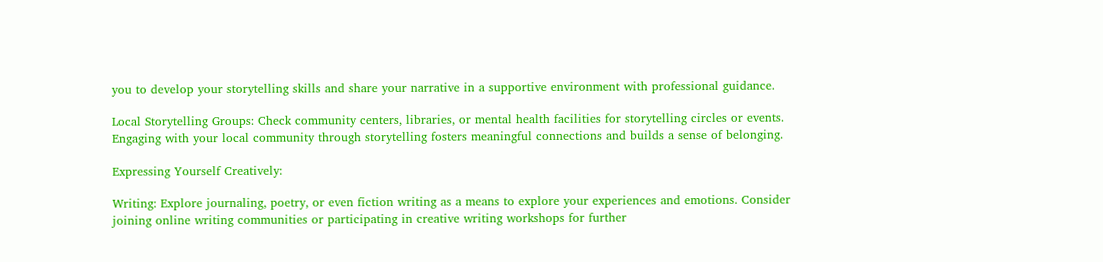you to develop your storytelling skills and share your narrative in a supportive environment with professional guidance.

Local Storytelling Groups: Check community centers, libraries, or mental health facilities for storytelling circles or events. Engaging with your local community through storytelling fosters meaningful connections and builds a sense of belonging.

Expressing Yourself Creatively:

Writing: Explore journaling, poetry, or even fiction writing as a means to explore your experiences and emotions. Consider joining online writing communities or participating in creative writing workshops for further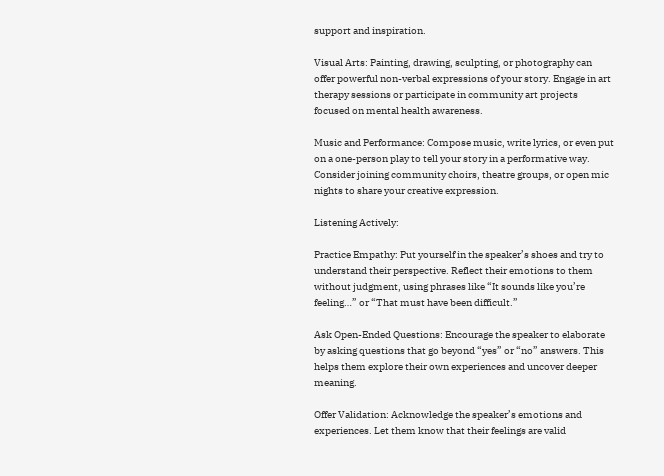support and inspiration.

Visual Arts: Painting, drawing, sculpting, or photography can offer powerful non-verbal expressions of your story. Engage in art therapy sessions or participate in community art projects focused on mental health awareness.

Music and Performance: Compose music, write lyrics, or even put on a one-person play to tell your story in a performative way. Consider joining community choirs, theatre groups, or open mic nights to share your creative expression.

Listening Actively:

Practice Empathy: Put yourself in the speaker’s shoes and try to understand their perspective. Reflect their emotions to them without judgment, using phrases like “It sounds like you’re feeling…” or “That must have been difficult.”

Ask Open-Ended Questions: Encourage the speaker to elaborate by asking questions that go beyond “yes” or “no” answers. This helps them explore their own experiences and uncover deeper meaning.

Offer Validation: Acknowledge the speaker’s emotions and experiences. Let them know that their feelings are valid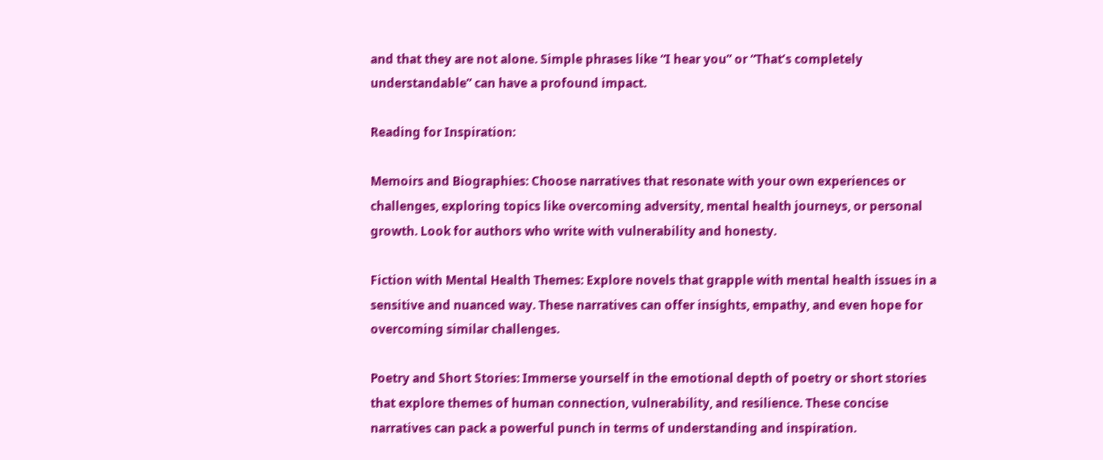and that they are not alone. Simple phrases like “I hear you” or “That’s completely understandable” can have a profound impact.

Reading for Inspiration:

Memoirs and Biographies: Choose narratives that resonate with your own experiences or challenges, exploring topics like overcoming adversity, mental health journeys, or personal growth. Look for authors who write with vulnerability and honesty.

Fiction with Mental Health Themes: Explore novels that grapple with mental health issues in a sensitive and nuanced way. These narratives can offer insights, empathy, and even hope for overcoming similar challenges.

Poetry and Short Stories: Immerse yourself in the emotional depth of poetry or short stories that explore themes of human connection, vulnerability, and resilience. These concise narratives can pack a powerful punch in terms of understanding and inspiration.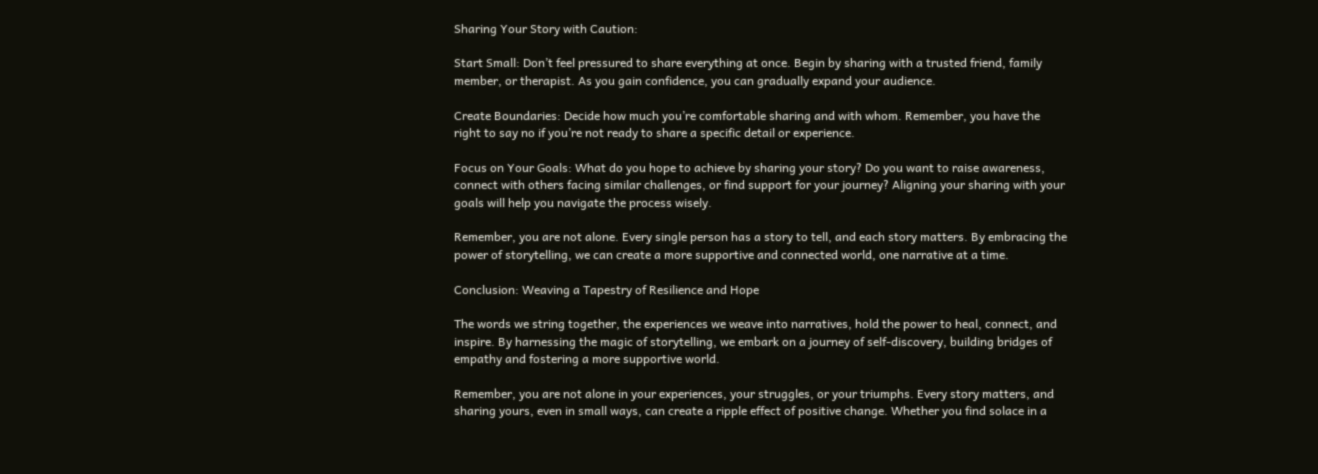Sharing Your Story with Caution:

Start Small: Don’t feel pressured to share everything at once. Begin by sharing with a trusted friend, family member, or therapist. As you gain confidence, you can gradually expand your audience.

Create Boundaries: Decide how much you’re comfortable sharing and with whom. Remember, you have the right to say no if you’re not ready to share a specific detail or experience.

Focus on Your Goals: What do you hope to achieve by sharing your story? Do you want to raise awareness, connect with others facing similar challenges, or find support for your journey? Aligning your sharing with your goals will help you navigate the process wisely.

Remember, you are not alone. Every single person has a story to tell, and each story matters. By embracing the power of storytelling, we can create a more supportive and connected world, one narrative at a time.

Conclusion: Weaving a Tapestry of Resilience and Hope

The words we string together, the experiences we weave into narratives, hold the power to heal, connect, and inspire. By harnessing the magic of storytelling, we embark on a journey of self-discovery, building bridges of empathy and fostering a more supportive world.

Remember, you are not alone in your experiences, your struggles, or your triumphs. Every story matters, and sharing yours, even in small ways, can create a ripple effect of positive change. Whether you find solace in a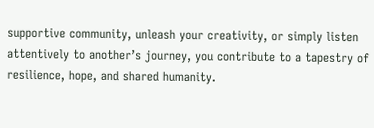supportive community, unleash your creativity, or simply listen attentively to another’s journey, you contribute to a tapestry of resilience, hope, and shared humanity.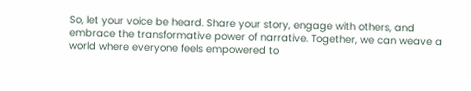So, let your voice be heard. Share your story, engage with others, and embrace the transformative power of narrative. Together, we can weave a world where everyone feels empowered to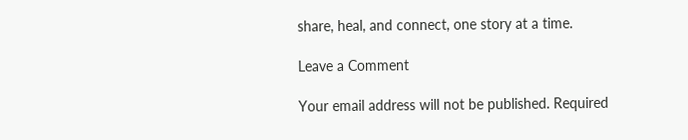share, heal, and connect, one story at a time.

Leave a Comment

Your email address will not be published. Required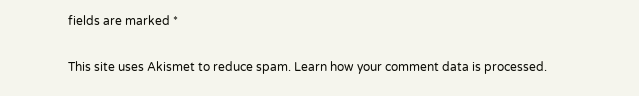fields are marked *

This site uses Akismet to reduce spam. Learn how your comment data is processed.